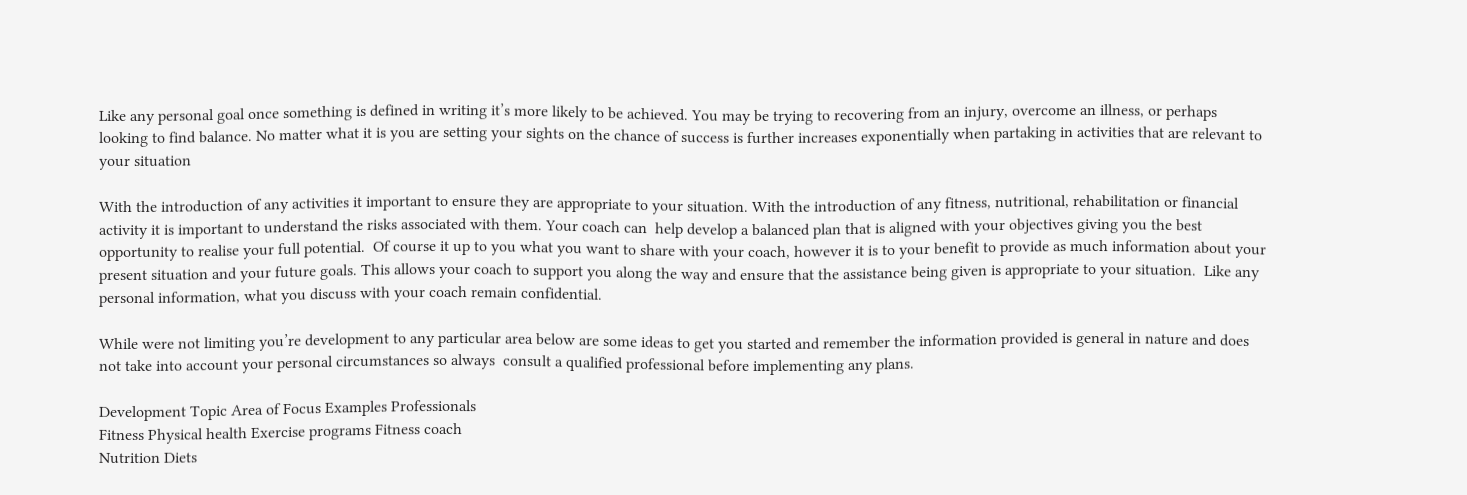Like any personal goal once something is defined in writing it’s more likely to be achieved. You may be trying to recovering from an injury, overcome an illness, or perhaps looking to find balance. No matter what it is you are setting your sights on the chance of success is further increases exponentially when partaking in activities that are relevant to your situation

With the introduction of any activities it important to ensure they are appropriate to your situation. With the introduction of any fitness, nutritional, rehabilitation or financial activity it is important to understand the risks associated with them. Your coach can  help develop a balanced plan that is aligned with your objectives giving you the best opportunity to realise your full potential.  Of course it up to you what you want to share with your coach, however it is to your benefit to provide as much information about your present situation and your future goals. This allows your coach to support you along the way and ensure that the assistance being given is appropriate to your situation.  Like any personal information, what you discuss with your coach remain confidential.

While were not limiting you’re development to any particular area below are some ideas to get you started and remember the information provided is general in nature and does not take into account your personal circumstances so always  consult a qualified professional before implementing any plans.

Development Topic Area of Focus Examples Professionals
Fitness Physical health Exercise programs Fitness coach
Nutrition Diets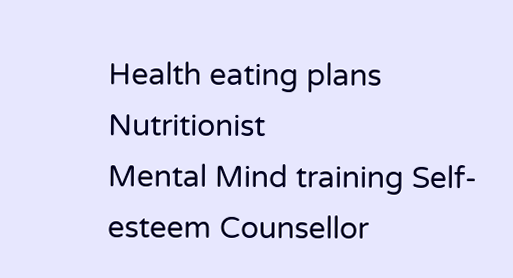Health eating plans Nutritionist
Mental Mind training Self-esteem Counsellor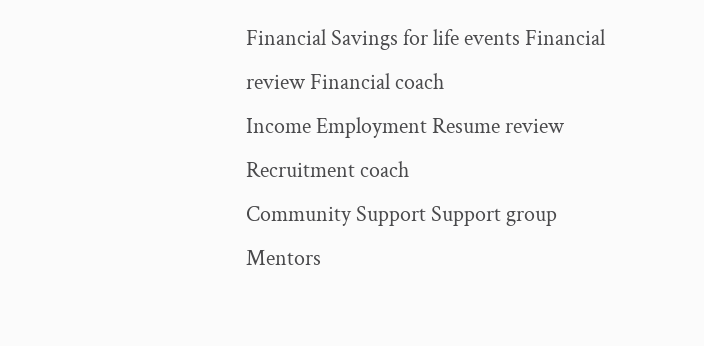Financial Savings for life events Financial review Financial coach
Income Employment Resume review Recruitment coach
Community Support Support group Mentors